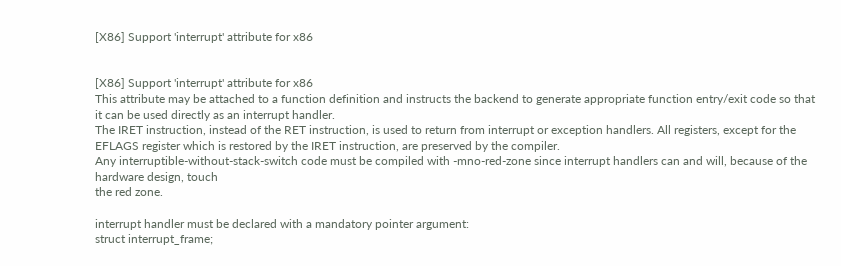[X86] Support 'interrupt' attribute for x86


[X86] Support 'interrupt' attribute for x86
This attribute may be attached to a function definition and instructs the backend to generate appropriate function entry/exit code so that
it can be used directly as an interrupt handler.
The IRET instruction, instead of the RET instruction, is used to return from interrupt or exception handlers. All registers, except for the EFLAGS register which is restored by the IRET instruction, are preserved by the compiler.
Any interruptible-without-stack-switch code must be compiled with -mno-red-zone since interrupt handlers can and will, because of the hardware design, touch
the red zone.

interrupt handler must be declared with a mandatory pointer argument:
struct interrupt_frame;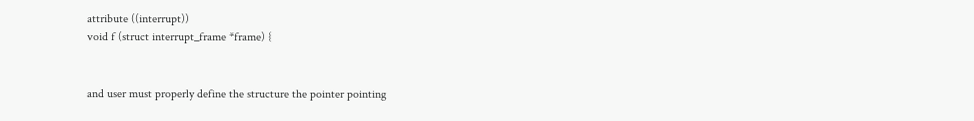attribute ((interrupt))
void f (struct interrupt_frame *frame) {


and user must properly define the structure the pointer pointing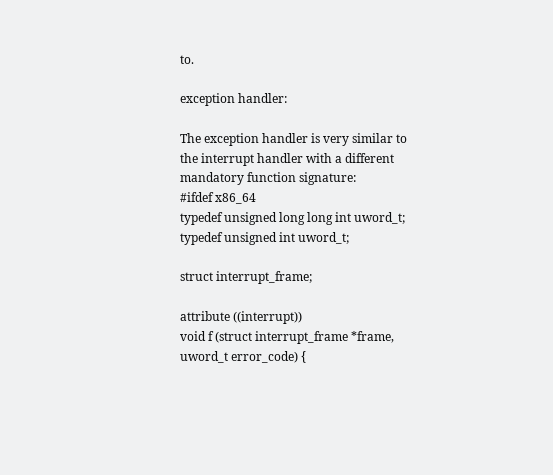to.

exception handler:

The exception handler is very similar to the interrupt handler with a different mandatory function signature:
#ifdef x86_64
typedef unsigned long long int uword_t;
typedef unsigned int uword_t;

struct interrupt_frame;

attribute ((interrupt))
void f (struct interrupt_frame *frame, uword_t error_code) {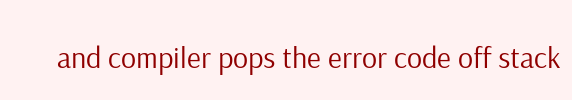and compiler pops the error code off stack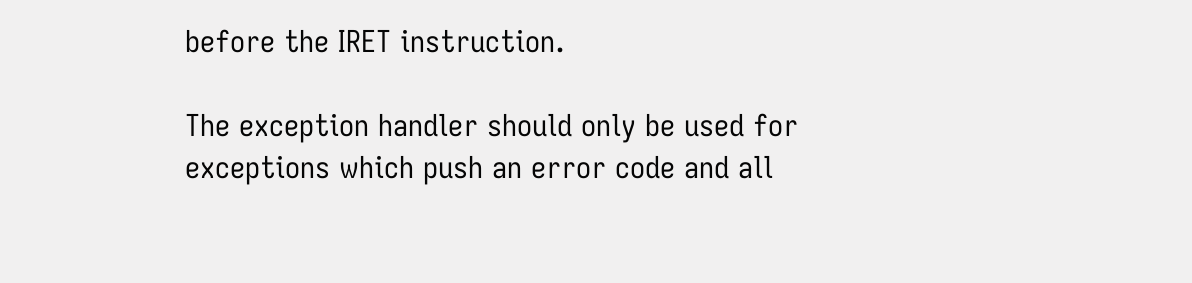before the IRET instruction.

The exception handler should only be used for exceptions which push an error code and all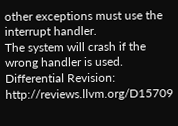other exceptions must use the interrupt handler.
The system will crash if the wrong handler is used.
Differential Revision: http://reviews.llvm.org/D15709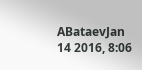ABataevJan 14 2016, 8:06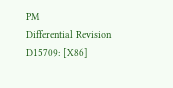PM
Differential Revision
D15709: [X86]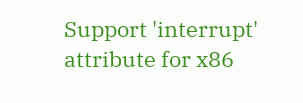Support 'interrupt' attribute for x86